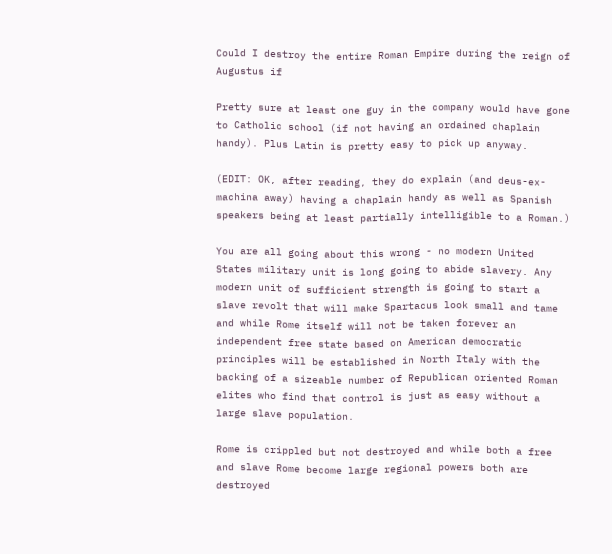Could I destroy the entire Roman Empire during the reign of Augustus if

Pretty sure at least one guy in the company would have gone to Catholic school (if not having an ordained chaplain handy). Plus Latin is pretty easy to pick up anyway.

(EDIT: OK, after reading, they do explain (and deus-ex-machina away) having a chaplain handy as well as Spanish speakers being at least partially intelligible to a Roman.)

You are all going about this wrong - no modern United States military unit is long going to abide slavery. Any modern unit of sufficient strength is going to start a slave revolt that will make Spartacus look small and tame and while Rome itself will not be taken forever an independent free state based on American democratic principles will be established in North Italy with the backing of a sizeable number of Republican oriented Roman elites who find that control is just as easy without a large slave population.

Rome is crippled but not destroyed and while both a free and slave Rome become large regional powers both are destroyed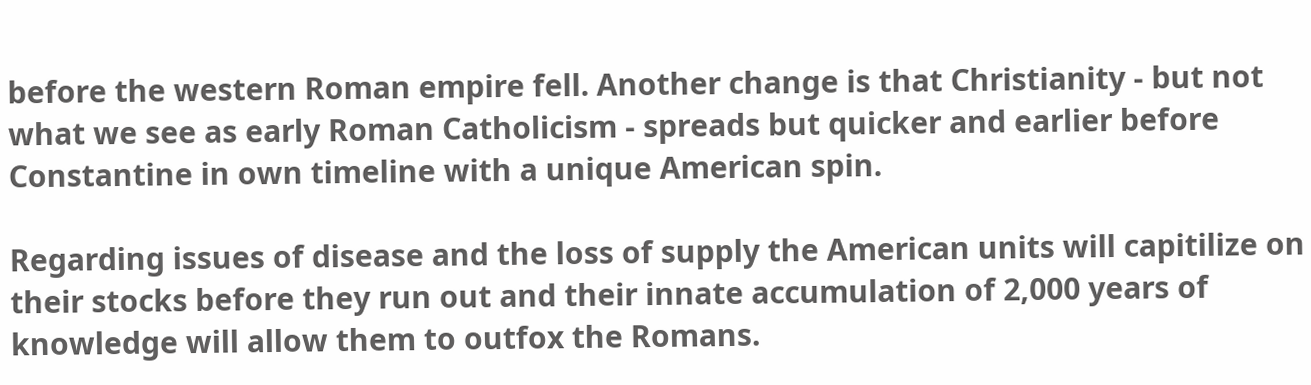before the western Roman empire fell. Another change is that Christianity - but not what we see as early Roman Catholicism - spreads but quicker and earlier before Constantine in own timeline with a unique American spin.

Regarding issues of disease and the loss of supply the American units will capitilize on their stocks before they run out and their innate accumulation of 2,000 years of knowledge will allow them to outfox the Romans.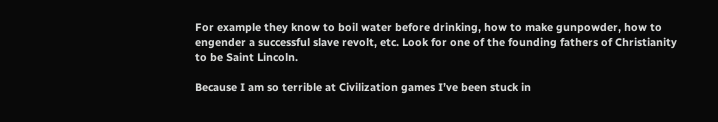For example they know to boil water before drinking, how to make gunpowder, how to engender a successful slave revolt, etc. Look for one of the founding fathers of Christianity to be Saint Lincoln.

Because I am so terrible at Civilization games I’ve been stuck in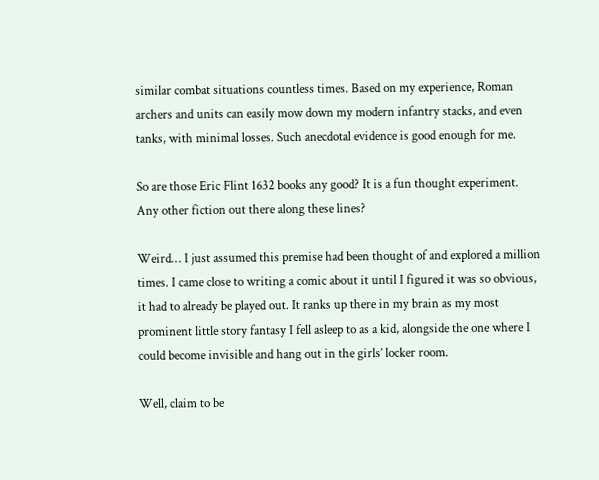similar combat situations countless times. Based on my experience, Roman archers and units can easily mow down my modern infantry stacks, and even tanks, with minimal losses. Such anecdotal evidence is good enough for me.

So are those Eric Flint 1632 books any good? It is a fun thought experiment. Any other fiction out there along these lines?

Weird… I just assumed this premise had been thought of and explored a million times. I came close to writing a comic about it until I figured it was so obvious, it had to already be played out. It ranks up there in my brain as my most prominent little story fantasy I fell asleep to as a kid, alongside the one where I could become invisible and hang out in the girls’ locker room.

Well, claim to be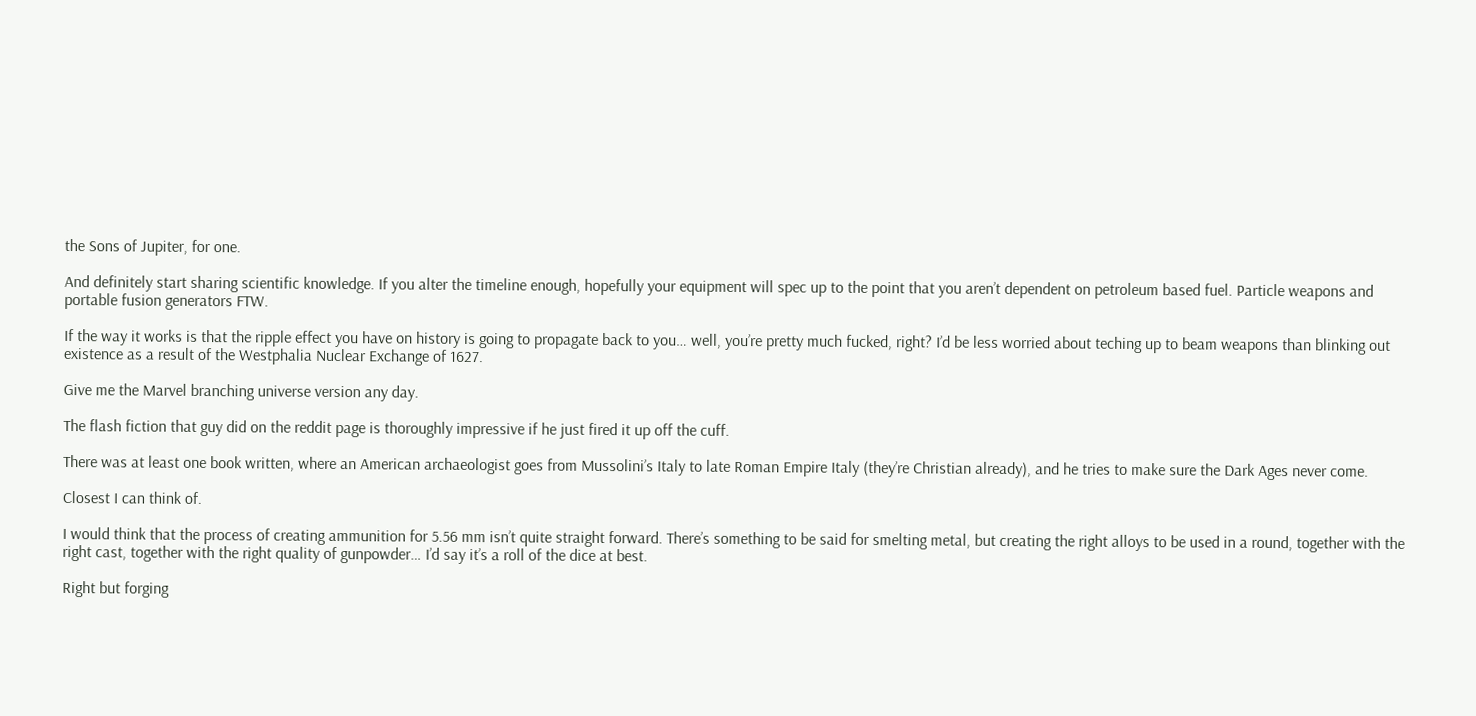the Sons of Jupiter, for one.

And definitely start sharing scientific knowledge. If you alter the timeline enough, hopefully your equipment will spec up to the point that you aren’t dependent on petroleum based fuel. Particle weapons and portable fusion generators FTW.

If the way it works is that the ripple effect you have on history is going to propagate back to you… well, you’re pretty much fucked, right? I’d be less worried about teching up to beam weapons than blinking out existence as a result of the Westphalia Nuclear Exchange of 1627.

Give me the Marvel branching universe version any day.

The flash fiction that guy did on the reddit page is thoroughly impressive if he just fired it up off the cuff.

There was at least one book written, where an American archaeologist goes from Mussolini’s Italy to late Roman Empire Italy (they’re Christian already), and he tries to make sure the Dark Ages never come.

Closest I can think of.

I would think that the process of creating ammunition for 5.56 mm isn’t quite straight forward. There’s something to be said for smelting metal, but creating the right alloys to be used in a round, together with the right cast, together with the right quality of gunpowder… I’d say it’s a roll of the dice at best.

Right but forging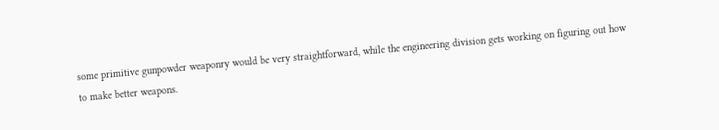some primitive gunpowder weaponry would be very straightforward, while the engineering division gets working on figuring out how to make better weapons.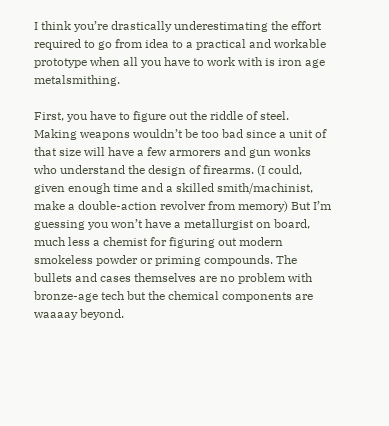I think you’re drastically underestimating the effort required to go from idea to a practical and workable prototype when all you have to work with is iron age metalsmithing.

First, you have to figure out the riddle of steel. Making weapons wouldn’t be too bad since a unit of that size will have a few armorers and gun wonks who understand the design of firearms. (I could, given enough time and a skilled smith/machinist, make a double-action revolver from memory) But I’m guessing you won’t have a metallurgist on board, much less a chemist for figuring out modern smokeless powder or priming compounds. The bullets and cases themselves are no problem with bronze-age tech but the chemical components are waaaay beyond.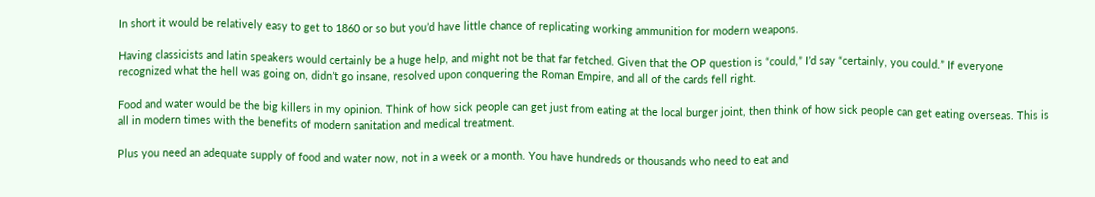In short it would be relatively easy to get to 1860 or so but you’d have little chance of replicating working ammunition for modern weapons.

Having classicists and latin speakers would certainly be a huge help, and might not be that far fetched. Given that the OP question is “could,” I’d say “certainly, you could.” If everyone recognized what the hell was going on, didn’t go insane, resolved upon conquering the Roman Empire, and all of the cards fell right.

Food and water would be the big killers in my opinion. Think of how sick people can get just from eating at the local burger joint, then think of how sick people can get eating overseas. This is all in modern times with the benefits of modern sanitation and medical treatment.

Plus you need an adequate supply of food and water now, not in a week or a month. You have hundreds or thousands who need to eat and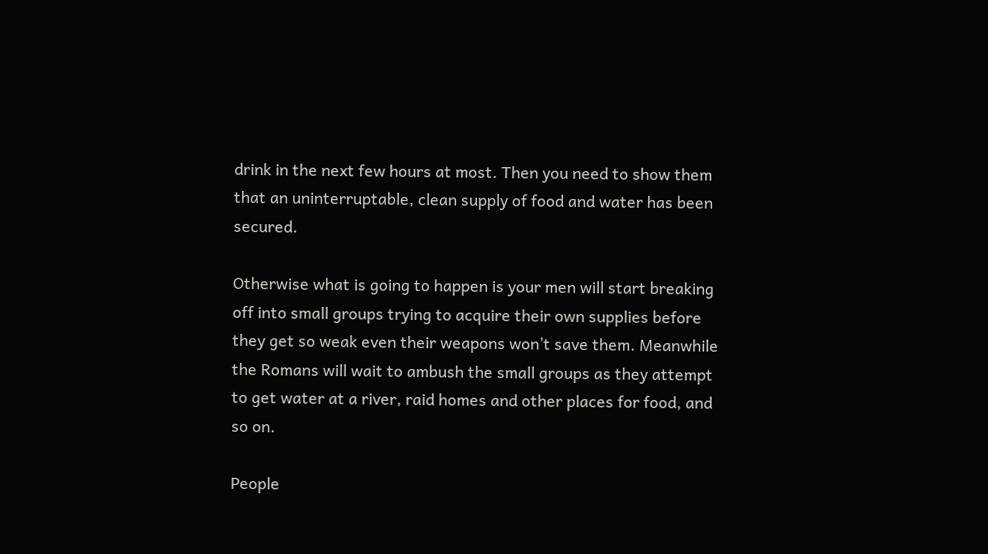drink in the next few hours at most. Then you need to show them that an uninterruptable, clean supply of food and water has been secured.

Otherwise what is going to happen is your men will start breaking off into small groups trying to acquire their own supplies before they get so weak even their weapons won’t save them. Meanwhile the Romans will wait to ambush the small groups as they attempt to get water at a river, raid homes and other places for food, and so on.

People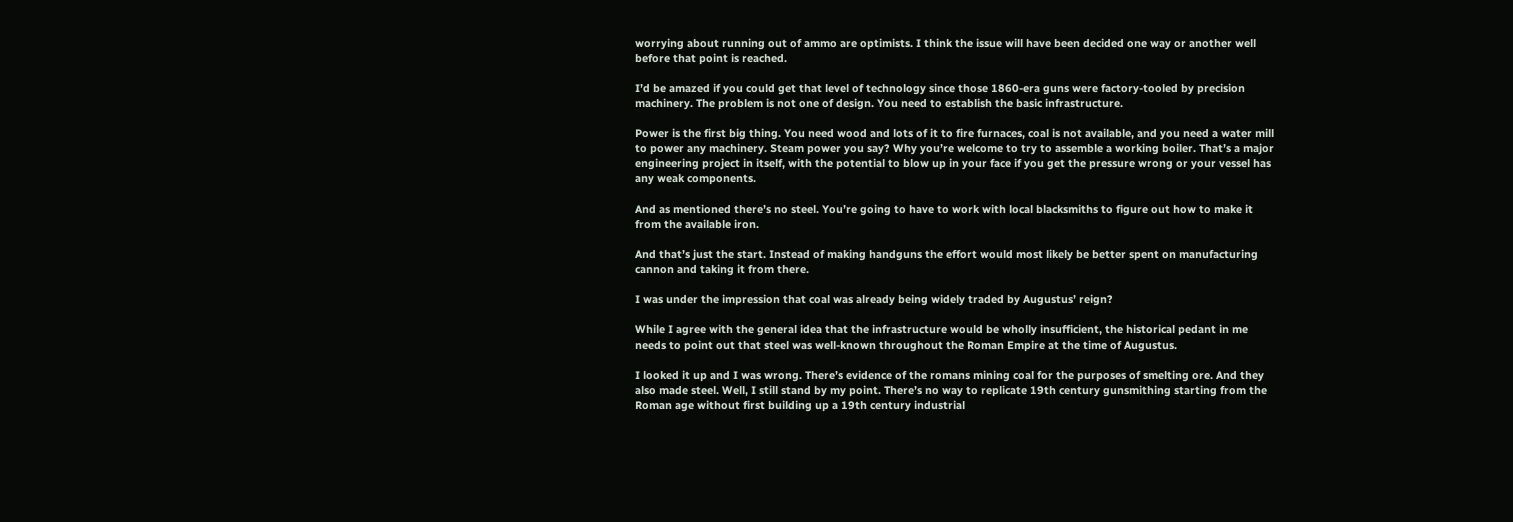worrying about running out of ammo are optimists. I think the issue will have been decided one way or another well before that point is reached.

I’d be amazed if you could get that level of technology since those 1860-era guns were factory-tooled by precision machinery. The problem is not one of design. You need to establish the basic infrastructure.

Power is the first big thing. You need wood and lots of it to fire furnaces, coal is not available, and you need a water mill to power any machinery. Steam power you say? Why you’re welcome to try to assemble a working boiler. That’s a major engineering project in itself, with the potential to blow up in your face if you get the pressure wrong or your vessel has any weak components.

And as mentioned there’s no steel. You’re going to have to work with local blacksmiths to figure out how to make it from the available iron.

And that’s just the start. Instead of making handguns the effort would most likely be better spent on manufacturing cannon and taking it from there.

I was under the impression that coal was already being widely traded by Augustus’ reign?

While I agree with the general idea that the infrastructure would be wholly insufficient, the historical pedant in me needs to point out that steel was well-known throughout the Roman Empire at the time of Augustus.

I looked it up and I was wrong. There’s evidence of the romans mining coal for the purposes of smelting ore. And they also made steel. Well, I still stand by my point. There’s no way to replicate 19th century gunsmithing starting from the Roman age without first building up a 19th century industrial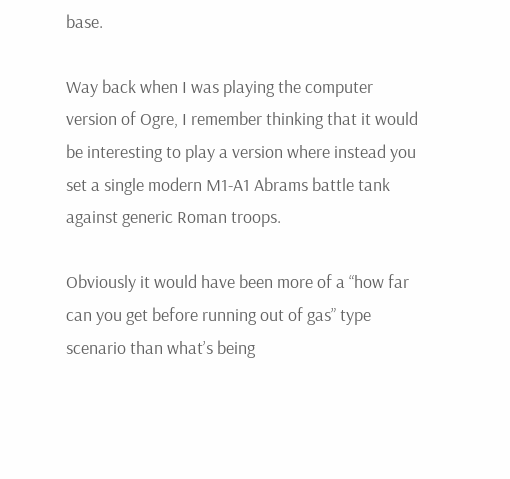base.

Way back when I was playing the computer version of Ogre, I remember thinking that it would be interesting to play a version where instead you set a single modern M1-A1 Abrams battle tank against generic Roman troops.

Obviously it would have been more of a “how far can you get before running out of gas” type scenario than what’s being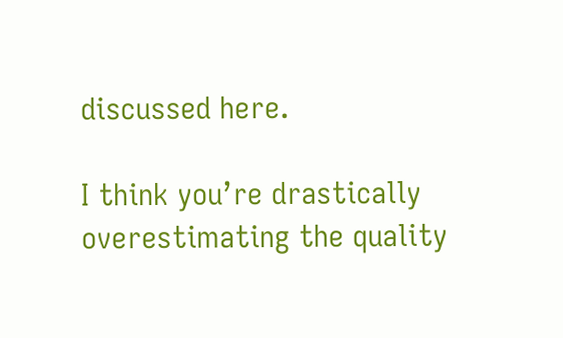discussed here.

I think you’re drastically overestimating the quality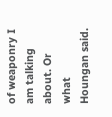of weaponry I am talking about. Or what Houngan said.